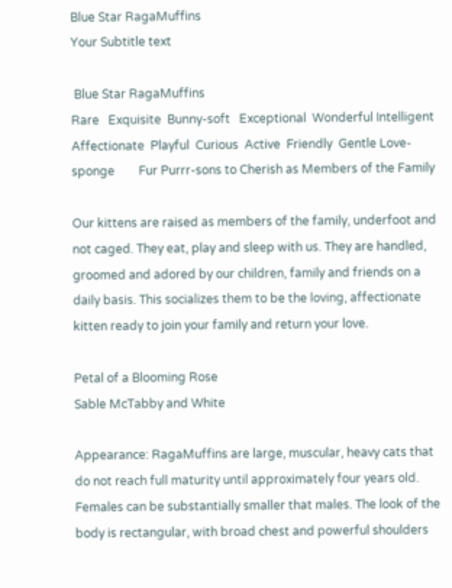Blue Star RagaMuffins
Your Subtitle text

 Blue Star RagaMuffins
Rare   Exquisite  Bunny-soft   Exceptional  Wonderful Intelligent  Affectionate  Playful  Curious  Active  Friendly  Gentle Love-sponge        Fur Purrr-sons to Cherish as Members of the Family

Our kittens are raised as members of the family, underfoot and not caged. They eat, play and sleep with us. They are handled, groomed and adored by our children, family and friends on a daily basis. This socializes them to be the loving, affectionate kitten ready to join your family and return your love.

Petal of a Blooming Rose
Sable McTabby and White

Appearance: RagaMuffins are large, muscular, heavy cats that do not reach full maturity until approximately four years old. Females can be substantially smaller that males. The look of the body is rectangular, with broad chest and powerful shoulders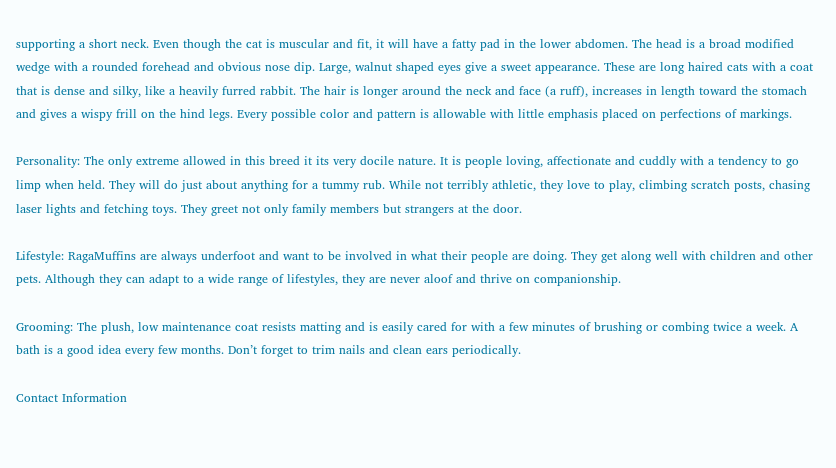supporting a short neck. Even though the cat is muscular and fit, it will have a fatty pad in the lower abdomen. The head is a broad modified wedge with a rounded forehead and obvious nose dip. Large, walnut shaped eyes give a sweet appearance. These are long haired cats with a coat that is dense and silky, like a heavily furred rabbit. The hair is longer around the neck and face (a ruff), increases in length toward the stomach and gives a wispy frill on the hind legs. Every possible color and pattern is allowable with little emphasis placed on perfections of markings.

Personality: The only extreme allowed in this breed it its very docile nature. It is people loving, affectionate and cuddly with a tendency to go limp when held. They will do just about anything for a tummy rub. While not terribly athletic, they love to play, climbing scratch posts, chasing laser lights and fetching toys. They greet not only family members but strangers at the door.

Lifestyle: RagaMuffins are always underfoot and want to be involved in what their people are doing. They get along well with children and other pets. Although they can adapt to a wide range of lifestyles, they are never aloof and thrive on companionship.

Grooming: The plush, low maintenance coat resists matting and is easily cared for with a few minutes of brushing or combing twice a week. A bath is a good idea every few months. Don’t forget to trim nails and clean ears periodically.

Contact Information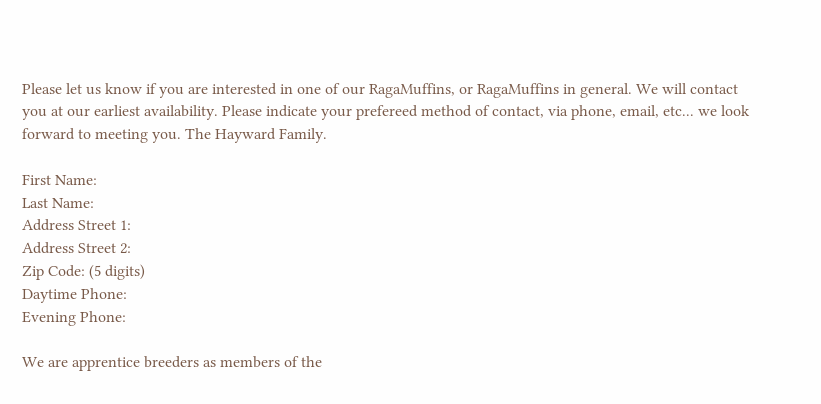Please let us know if you are interested in one of our RagaMuffins, or RagaMuffins in general. We will contact you at our earliest availability. Please indicate your prefereed method of contact, via phone, email, etc... we look forward to meeting you. The Hayward Family.

First Name:
Last Name:
Address Street 1:
Address Street 2:
Zip Code: (5 digits)
Daytime Phone:
Evening Phone:

We are apprentice breeders as members of the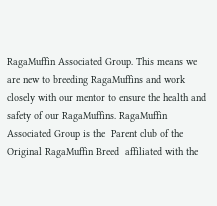RagaMuffin Associated Group. This means we are new to breeding RagaMuffins and work closely with our mentor to ensure the health and safety of our RagaMuffins. RagaMuffin Associated Group is the  Parent club of the Original RagaMuffin Breed  affiliated with the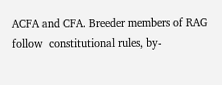ACFA and CFA. Breeder members of RAG follow  constitutional rules, by-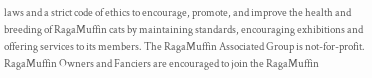laws and a strict code of ethics to encourage, promote, and improve the health and breeding of RagaMuffin cats by maintaining standards, encouraging exhibitions and offering services to its members. The RagaMuffin Associated Group is not-for-profit. RagaMuffin Owners and Fanciers are encouraged to join the RagaMuffin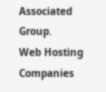Associated Group.
Web Hosting Companies